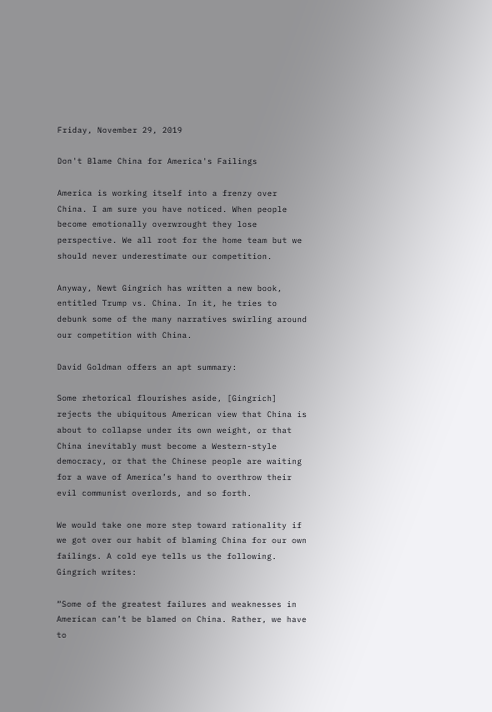Friday, November 29, 2019

Don't Blame China for America's Failings

America is working itself into a frenzy over China. I am sure you have noticed. When people become emotionally overwrought they lose perspective. We all root for the home team but we should never underestimate our competition.

Anyway, Newt Gingrich has written a new book, entitled Trump vs. China. In it, he tries to debunk some of the many narratives swirling around our competition with China.

David Goldman offers an apt summary:

Some rhetorical flourishes aside, [Gingrich] rejects the ubiquitous American view that China is about to collapse under its own weight, or that China inevitably must become a Western-style democracy, or that the Chinese people are waiting for a wave of America’s hand to overthrow their evil communist overlords, and so forth.

We would take one more step toward rationality if we got over our habit of blaming China for our own failings. A cold eye tells us the following. Gingrich writes:

“Some of the greatest failures and weaknesses in American can’t be blamed on China. Rather, we have to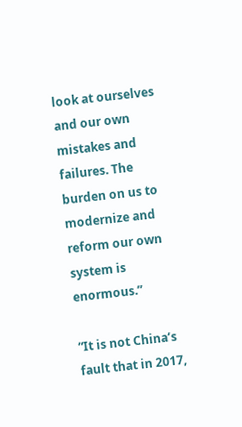look at ourselves and our own mistakes and failures. The burden on us to modernize and reform our own system is enormous.”

“It is not China’s fault that in 2017,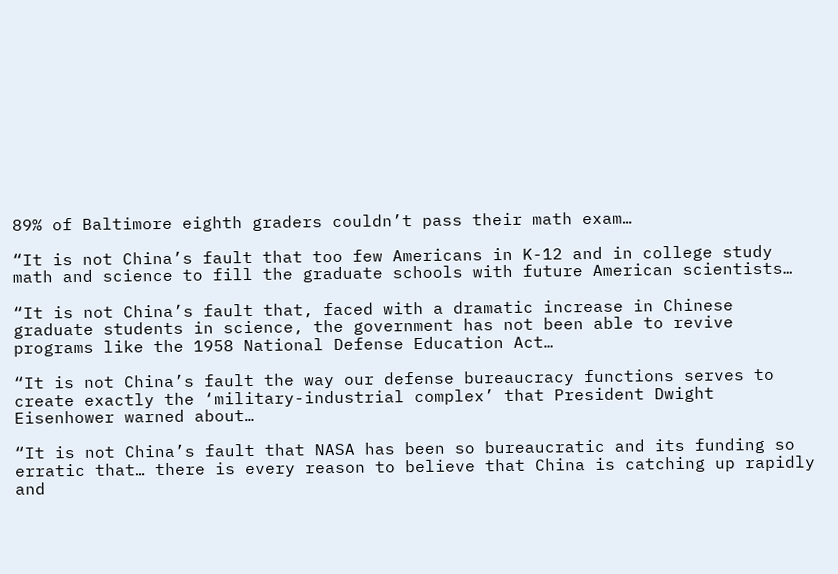89% of Baltimore eighth graders couldn’t pass their math exam…

“It is not China’s fault that too few Americans in K-12 and in college study math and science to fill the graduate schools with future American scientists…

“It is not China’s fault that, faced with a dramatic increase in Chinese graduate students in science, the government has not been able to revive programs like the 1958 National Defense Education Act…

“It is not China’s fault the way our defense bureaucracy functions serves to create exactly the ‘military-industrial complex’ that President Dwight Eisenhower warned about…

“It is not China’s fault that NASA has been so bureaucratic and its funding so erratic that… there is every reason to believe that China is catching up rapidly and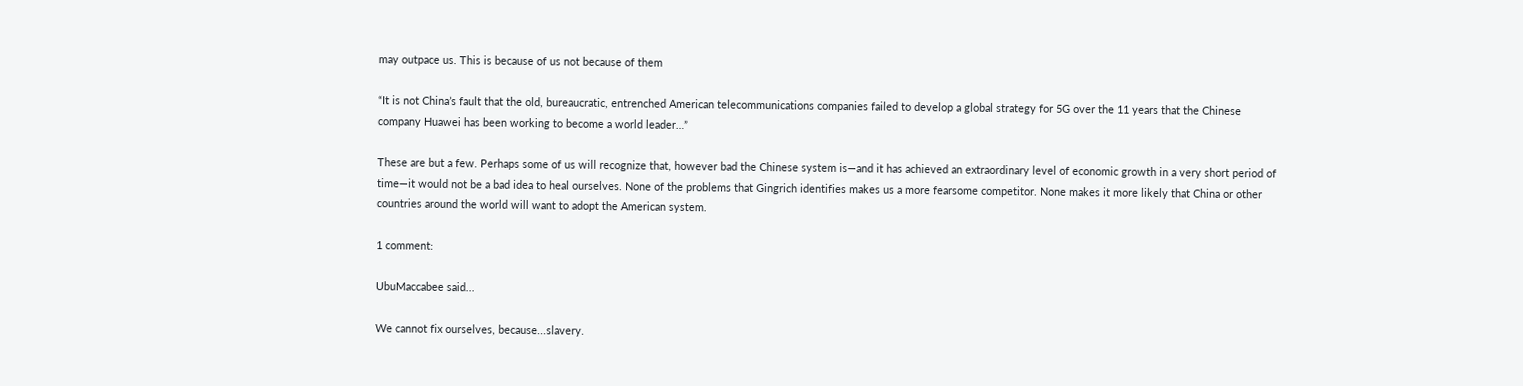may outpace us. This is because of us not because of them

“It is not China’s fault that the old, bureaucratic, entrenched American telecommunications companies failed to develop a global strategy for 5G over the 11 years that the Chinese company Huawei has been working to become a world leader…”

These are but a few. Perhaps some of us will recognize that, however bad the Chinese system is—and it has achieved an extraordinary level of economic growth in a very short period of time—it would not be a bad idea to heal ourselves. None of the problems that Gingrich identifies makes us a more fearsome competitor. None makes it more likely that China or other countries around the world will want to adopt the American system.

1 comment:

UbuMaccabee said...

We cannot fix ourselves, because...slavery.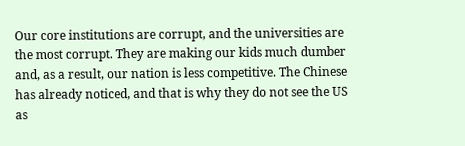Our core institutions are corrupt, and the universities are the most corrupt. They are making our kids much dumber and, as a result, our nation is less competitive. The Chinese has already noticed, and that is why they do not see the US as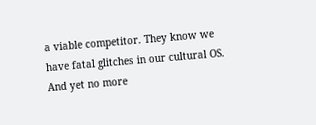a viable competitor. They know we have fatal glitches in our cultural OS. And yet no more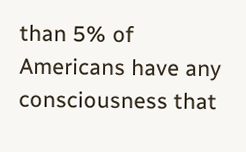than 5% of Americans have any consciousness that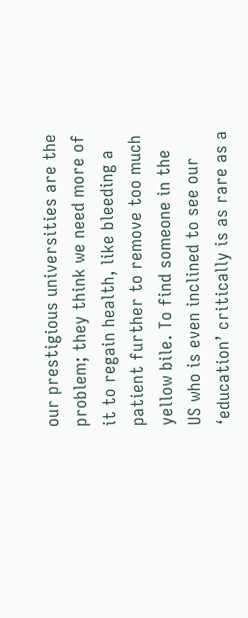our prestigious universities are the problem; they think we need more of it to regain health, like bleeding a patient further to remove too much yellow bile. To find someone in the US who is even inclined to see our ‘education’ critically is as rare as a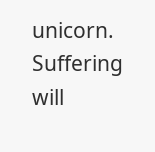unicorn. Suffering will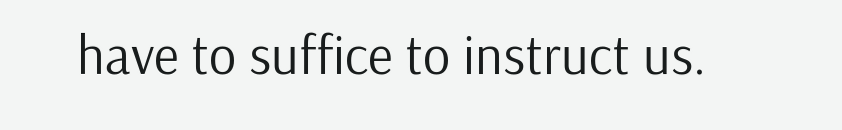have to suffice to instruct us.